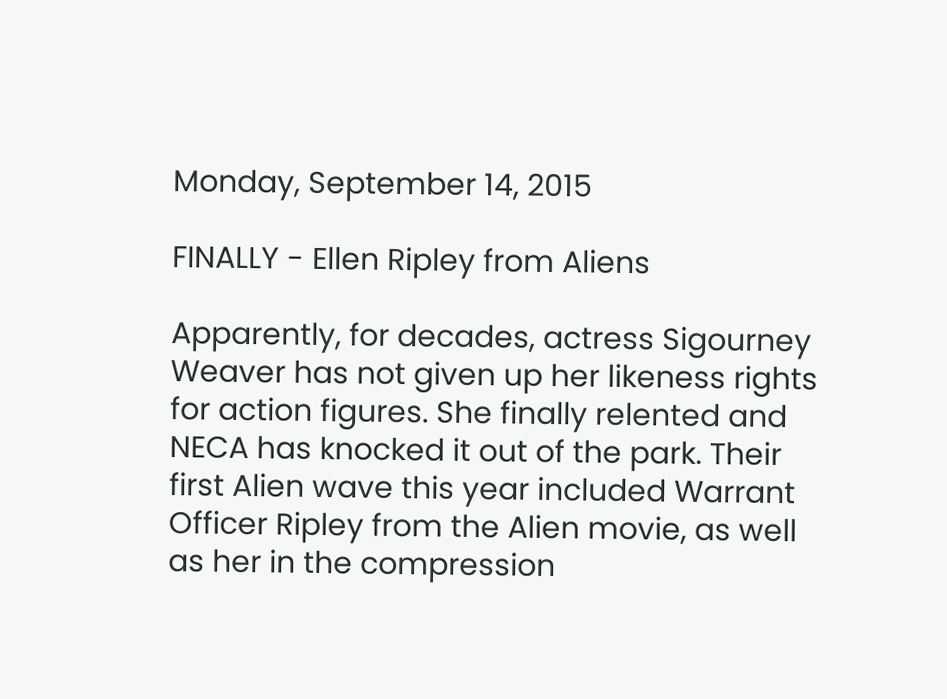Monday, September 14, 2015

FINALLY - Ellen Ripley from Aliens

Apparently, for decades, actress Sigourney Weaver has not given up her likeness rights for action figures. She finally relented and NECA has knocked it out of the park. Their first Alien wave this year included Warrant Officer Ripley from the Alien movie, as well as her in the compression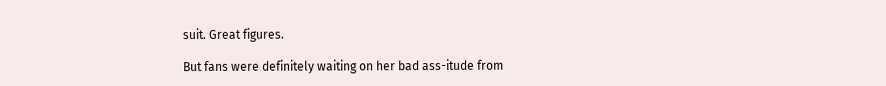suit. Great figures.

But fans were definitely waiting on her bad ass-itude from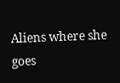Aliens where she goes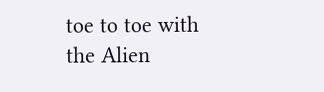toe to toe with the Alien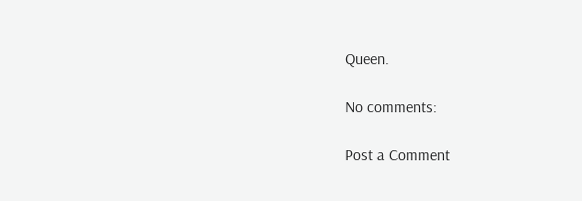Queen.

No comments:

Post a Comment